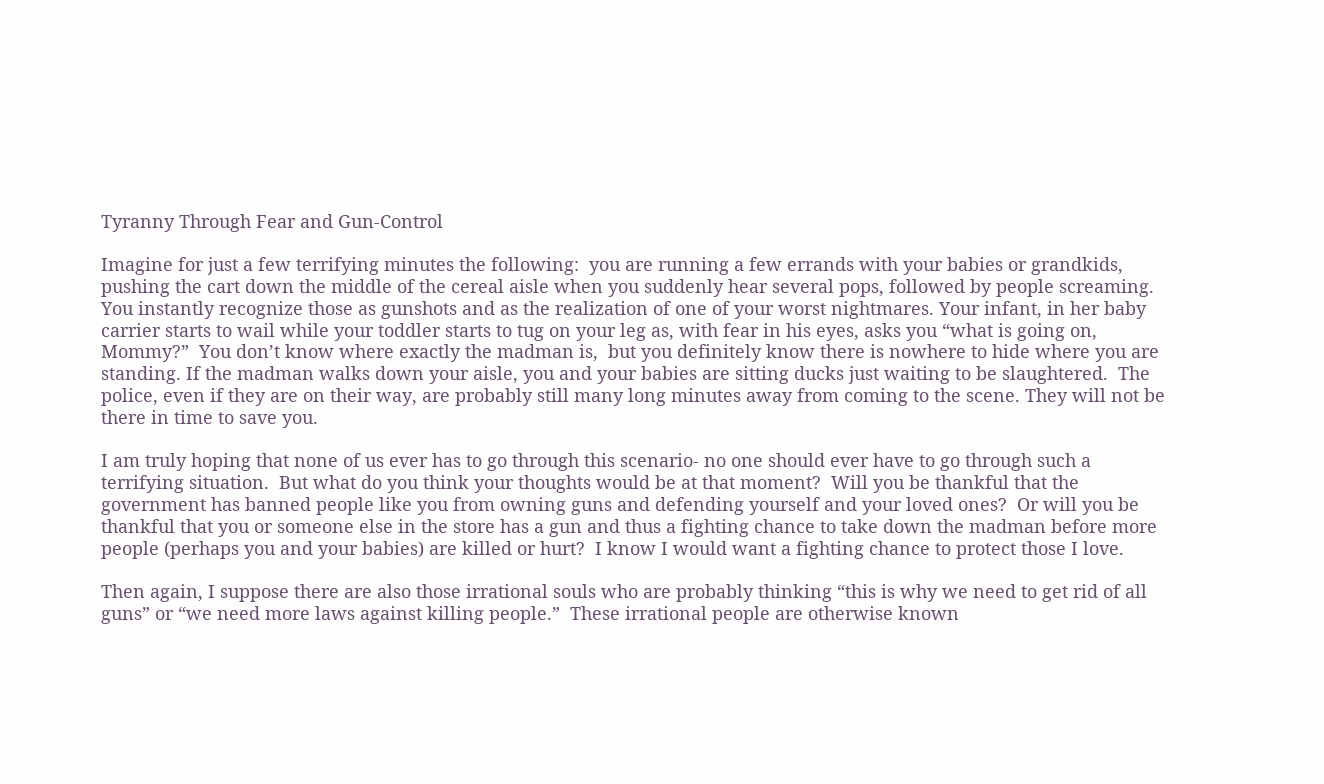Tyranny Through Fear and Gun-Control

Imagine for just a few terrifying minutes the following:  you are running a few errands with your babies or grandkids, pushing the cart down the middle of the cereal aisle when you suddenly hear several pops, followed by people screaming. You instantly recognize those as gunshots and as the realization of one of your worst nightmares. Your infant, in her baby carrier starts to wail while your toddler starts to tug on your leg as, with fear in his eyes, asks you “what is going on, Mommy?”  You don’t know where exactly the madman is,  but you definitely know there is nowhere to hide where you are standing. If the madman walks down your aisle, you and your babies are sitting ducks just waiting to be slaughtered.  The police, even if they are on their way, are probably still many long minutes away from coming to the scene. They will not be there in time to save you.

I am truly hoping that none of us ever has to go through this scenario- no one should ever have to go through such a terrifying situation.  But what do you think your thoughts would be at that moment?  Will you be thankful that the government has banned people like you from owning guns and defending yourself and your loved ones?  Or will you be thankful that you or someone else in the store has a gun and thus a fighting chance to take down the madman before more people (perhaps you and your babies) are killed or hurt?  I know I would want a fighting chance to protect those I love.

Then again, I suppose there are also those irrational souls who are probably thinking “this is why we need to get rid of all guns” or “we need more laws against killing people.”  These irrational people are otherwise known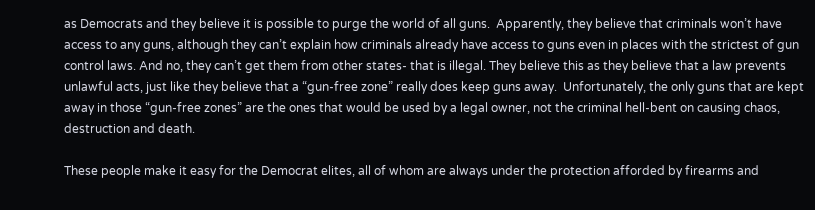as Democrats and they believe it is possible to purge the world of all guns.  Apparently, they believe that criminals won’t have access to any guns, although they can’t explain how criminals already have access to guns even in places with the strictest of gun control laws. And no, they can’t get them from other states- that is illegal. They believe this as they believe that a law prevents unlawful acts, just like they believe that a “gun-free zone” really does keep guns away.  Unfortunately, the only guns that are kept away in those “gun-free zones” are the ones that would be used by a legal owner, not the criminal hell-bent on causing chaos, destruction and death.

These people make it easy for the Democrat elites, all of whom are always under the protection afforded by firearms and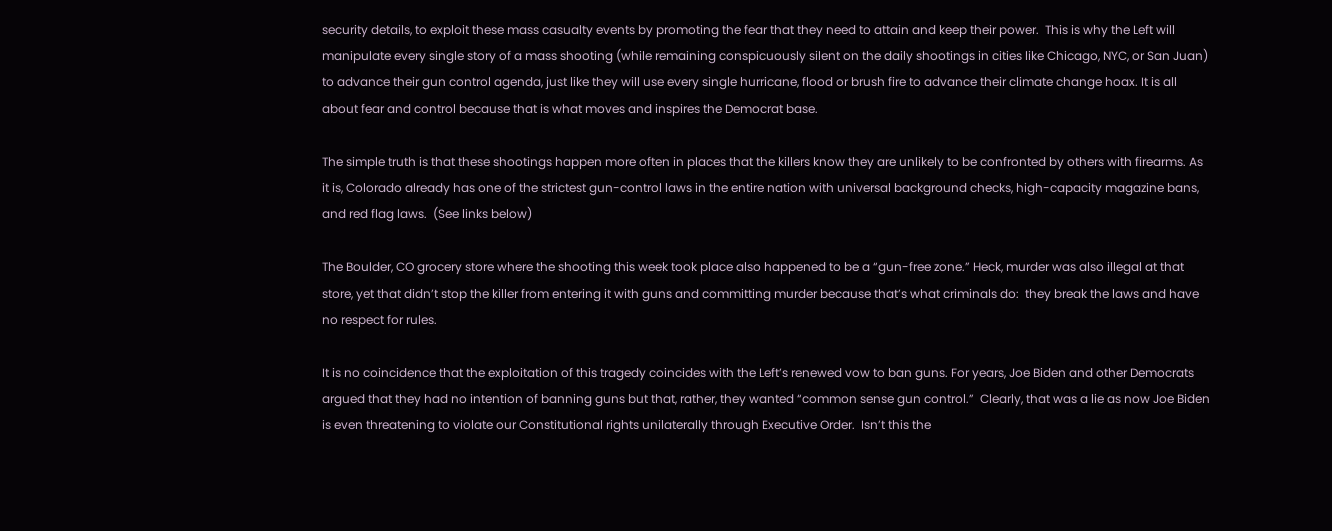security details, to exploit these mass casualty events by promoting the fear that they need to attain and keep their power.  This is why the Left will manipulate every single story of a mass shooting (while remaining conspicuously silent on the daily shootings in cities like Chicago, NYC, or San Juan) to advance their gun control agenda, just like they will use every single hurricane, flood or brush fire to advance their climate change hoax. It is all about fear and control because that is what moves and inspires the Democrat base.

The simple truth is that these shootings happen more often in places that the killers know they are unlikely to be confronted by others with firearms. As it is, Colorado already has one of the strictest gun-control laws in the entire nation with universal background checks, high-capacity magazine bans, and red flag laws.  (See links below)

The Boulder, CO grocery store where the shooting this week took place also happened to be a “gun-free zone.” Heck, murder was also illegal at that store, yet that didn’t stop the killer from entering it with guns and committing murder because that’s what criminals do:  they break the laws and have no respect for rules.

It is no coincidence that the exploitation of this tragedy coincides with the Left’s renewed vow to ban guns. For years, Joe Biden and other Democrats argued that they had no intention of banning guns but that, rather, they wanted “common sense gun control.”  Clearly, that was a lie as now Joe Biden is even threatening to violate our Constitutional rights unilaterally through Executive Order.  Isn’t this the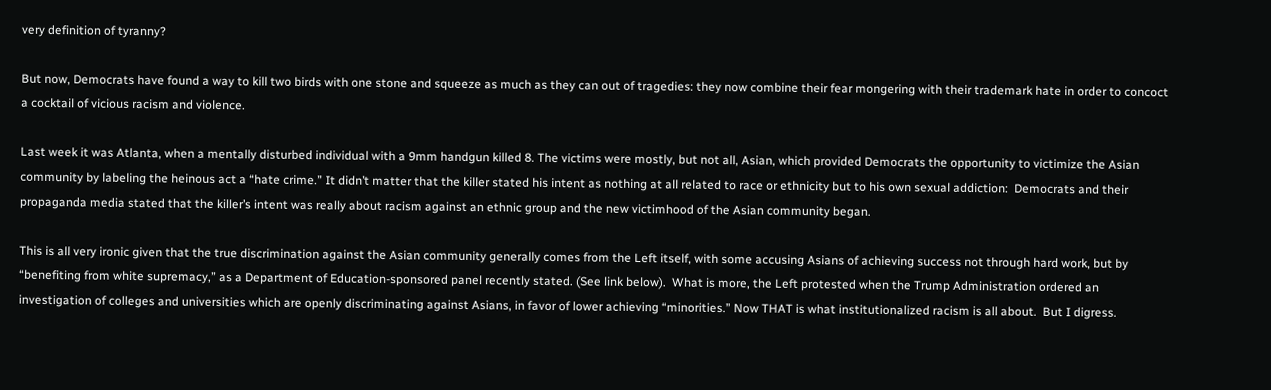very definition of tyranny?

But now, Democrats have found a way to kill two birds with one stone and squeeze as much as they can out of tragedies: they now combine their fear mongering with their trademark hate in order to concoct a cocktail of vicious racism and violence.

Last week it was Atlanta, when a mentally disturbed individual with a 9mm handgun killed 8. The victims were mostly, but not all, Asian, which provided Democrats the opportunity to victimize the Asian community by labeling the heinous act a “hate crime.” It didn’t matter that the killer stated his intent as nothing at all related to race or ethnicity but to his own sexual addiction:  Democrats and their propaganda media stated that the killer’s intent was really about racism against an ethnic group and the new victimhood of the Asian community began.

This is all very ironic given that the true discrimination against the Asian community generally comes from the Left itself, with some accusing Asians of achieving success not through hard work, but by “benefiting from white supremacy,” as a Department of Education-sponsored panel recently stated. (See link below).  What is more, the Left protested when the Trump Administration ordered an investigation of colleges and universities which are openly discriminating against Asians, in favor of lower achieving “minorities.” Now THAT is what institutionalized racism is all about.  But I digress.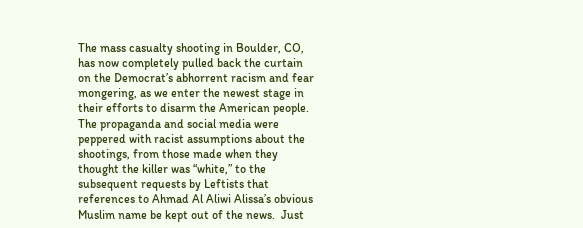The mass casualty shooting in Boulder, CO, has now completely pulled back the curtain on the Democrat’s abhorrent racism and fear mongering, as we enter the newest stage in their efforts to disarm the American people. The propaganda and social media were peppered with racist assumptions about the shootings, from those made when they thought the killer was “white,” to the subsequent requests by Leftists that references to Ahmad Al Aliwi Alissa’s obvious Muslim name be kept out of the news.  Just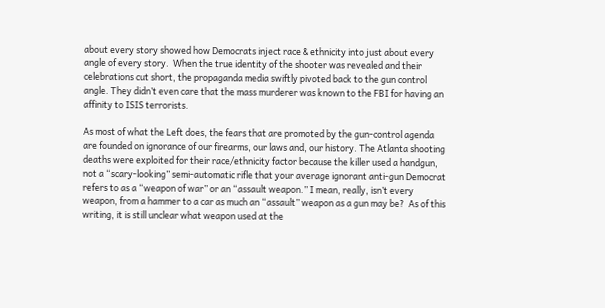about every story showed how Democrats inject race & ethnicity into just about every angle of every story.  When the true identity of the shooter was revealed and their celebrations cut short, the propaganda media swiftly pivoted back to the gun control angle. They didn’t even care that the mass murderer was known to the FBI for having an affinity to ISIS terrorists.

As most of what the Left does, the fears that are promoted by the gun-control agenda are founded on ignorance of our firearms, our laws and, our history. The Atlanta shooting deaths were exploited for their race/ethnicity factor because the killer used a handgun, not a “scary-looking” semi-automatic rifle that your average ignorant anti-gun Democrat refers to as a “weapon of war” or an “assault weapon.” I mean, really, isn’t every weapon, from a hammer to a car as much an “assault” weapon as a gun may be?  As of this writing, it is still unclear what weapon used at the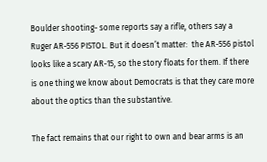Boulder shooting- some reports say a rifle, others say a Ruger AR-556 PISTOL. But it doesn’t matter:  the AR-556 pistol looks like a scary AR-15, so the story floats for them. If there is one thing we know about Democrats is that they care more about the optics than the substantive.

The fact remains that our right to own and bear arms is an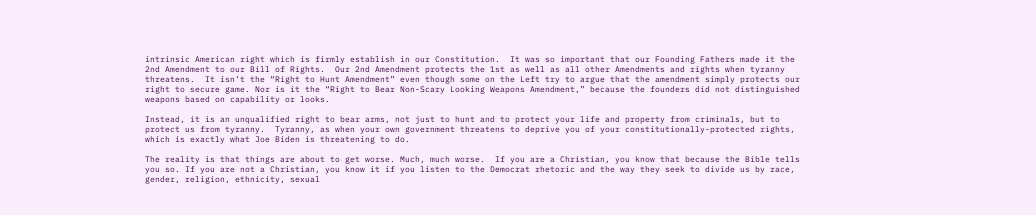intrinsic American right which is firmly establish in our Constitution.  It was so important that our Founding Fathers made it the 2nd Amendment to our Bill of Rights.  Our 2nd Amendment protects the 1st as well as all other Amendments and rights when tyranny threatens.  It isn’t the “Right to Hunt Amendment” even though some on the Left try to argue that the amendment simply protects our right to secure game. Nor is it the “Right to Bear Non-Scary Looking Weapons Amendment,” because the founders did not distinguished weapons based on capability or looks.

Instead, it is an unqualified right to bear arms, not just to hunt and to protect your life and property from criminals, but to protect us from tyranny.  Tyranny, as when your own government threatens to deprive you of your constitutionally-protected rights, which is exactly what Joe Biden is threatening to do.

The reality is that things are about to get worse. Much, much worse.  If you are a Christian, you know that because the Bible tells you so. If you are not a Christian, you know it if you listen to the Democrat rhetoric and the way they seek to divide us by race, gender, religion, ethnicity, sexual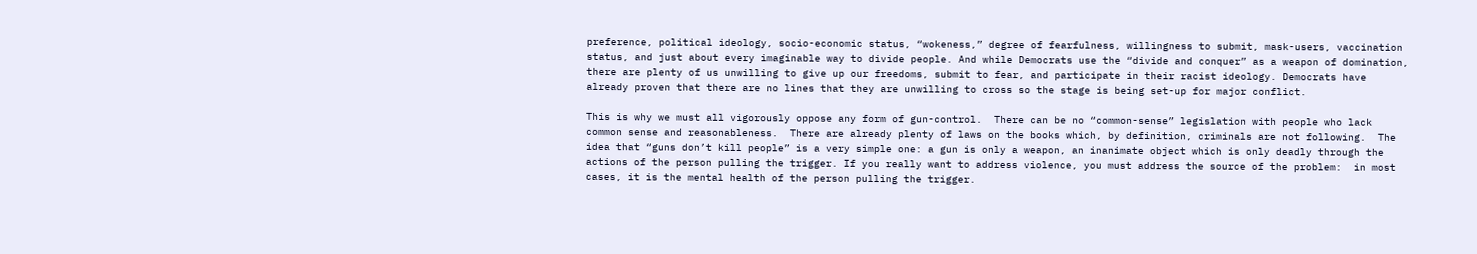preference, political ideology, socio-economic status, “wokeness,” degree of fearfulness, willingness to submit, mask-users, vaccination status, and just about every imaginable way to divide people. And while Democrats use the “divide and conquer” as a weapon of domination, there are plenty of us unwilling to give up our freedoms, submit to fear, and participate in their racist ideology. Democrats have already proven that there are no lines that they are unwilling to cross so the stage is being set-up for major conflict.

This is why we must all vigorously oppose any form of gun-control.  There can be no “common-sense” legislation with people who lack common sense and reasonableness.  There are already plenty of laws on the books which, by definition, criminals are not following.  The idea that “guns don’t kill people” is a very simple one: a gun is only a weapon, an inanimate object which is only deadly through the actions of the person pulling the trigger. If you really want to address violence, you must address the source of the problem:  in most cases, it is the mental health of the person pulling the trigger.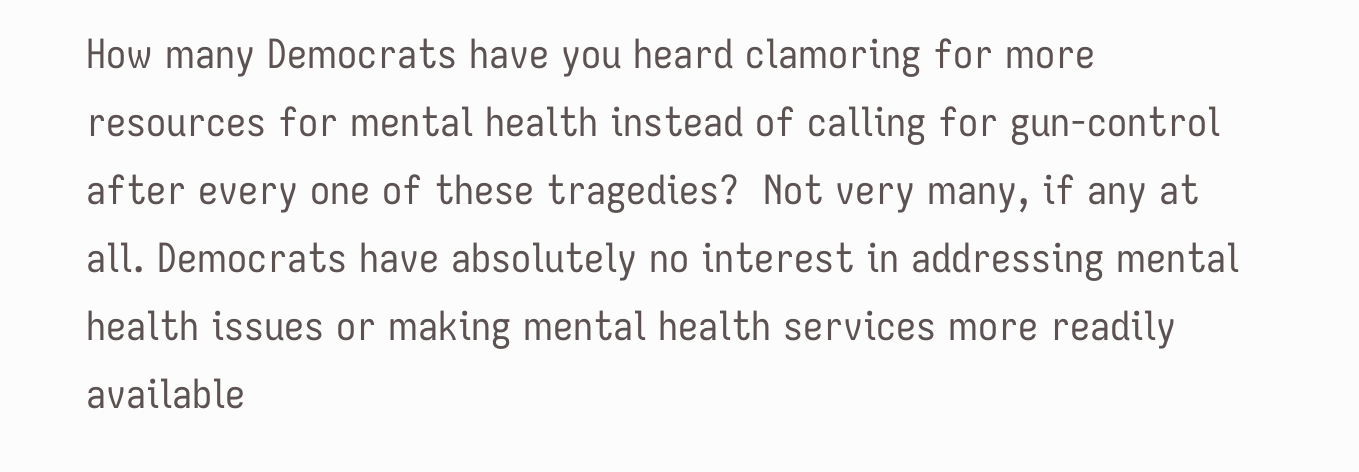How many Democrats have you heard clamoring for more resources for mental health instead of calling for gun-control after every one of these tragedies?  Not very many, if any at all. Democrats have absolutely no interest in addressing mental health issues or making mental health services more readily available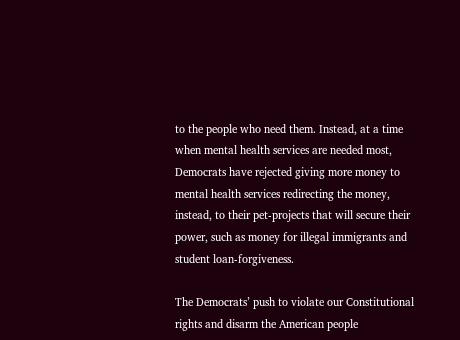to the people who need them. Instead, at a time when mental health services are needed most, Democrats have rejected giving more money to mental health services redirecting the money, instead, to their pet-projects that will secure their power, such as money for illegal immigrants and student loan-forgiveness.

The Democrats’ push to violate our Constitutional rights and disarm the American people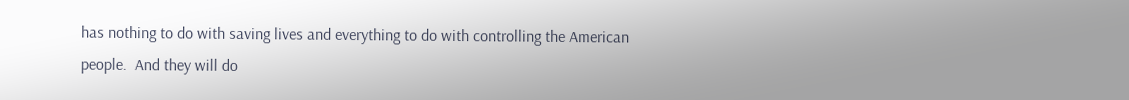has nothing to do with saving lives and everything to do with controlling the American people.  And they will do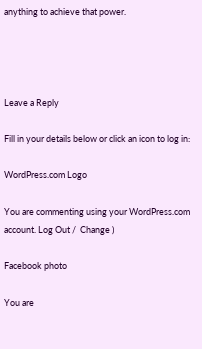anything to achieve that power.




Leave a Reply

Fill in your details below or click an icon to log in:

WordPress.com Logo

You are commenting using your WordPress.com account. Log Out /  Change )

Facebook photo

You are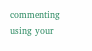commenting using your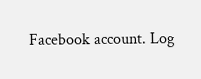Facebook account. Log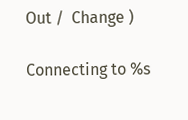Out /  Change )

Connecting to %s